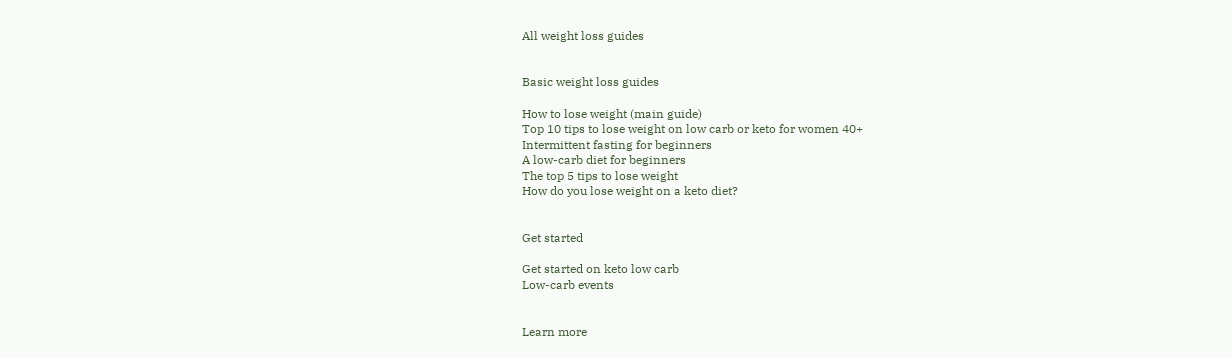All weight loss guides


Basic weight loss guides

How to lose weight (main guide)
Top 10 tips to lose weight on low carb or keto for women 40+
Intermittent fasting for beginners
A low-carb diet for beginners
The top 5 tips to lose weight
How do you lose weight on a keto diet?


Get started

Get started on keto low carb
Low-carb events


Learn more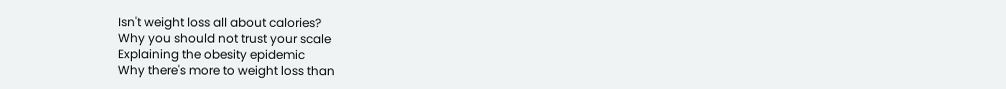Isn't weight loss all about calories?
Why you should not trust your scale
Explaining the obesity epidemic
Why there's more to weight loss than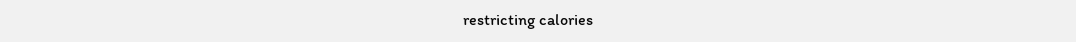restricting calories